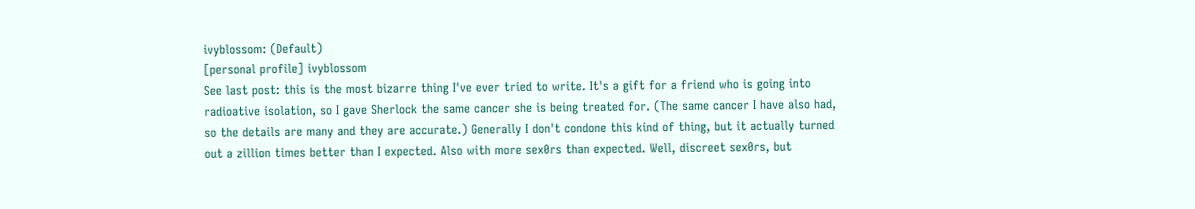ivyblossom: (Default)
[personal profile] ivyblossom
See last post: this is the most bizarre thing I've ever tried to write. It's a gift for a friend who is going into radioative isolation, so I gave Sherlock the same cancer she is being treated for. (The same cancer I have also had, so the details are many and they are accurate.) Generally I don't condone this kind of thing, but it actually turned out a zillion times better than I expected. Also with more sex0rs than expected. Well, discreet sex0rs, but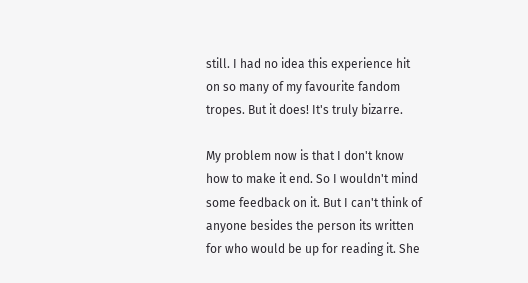still. I had no idea this experience hit on so many of my favourite fandom tropes. But it does! It's truly bizarre.

My problem now is that I don't know how to make it end. So I wouldn't mind some feedback on it. But I can't think of anyone besides the person its written for who would be up for reading it. She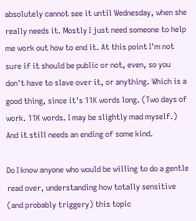absolutely cannot see it until Wednesday, when she really needs it. Mostly I just need someone to help me work out how to end it. At this point I'm not sure if it should be public or not, even, so you don't have to slave over it, or anything. Which is a good thing, since it's 11K words long. (Two days of work. 11K words. I may be slightly mad myself.) And it still needs an ending of some kind.

Do I know anyone who would be willing to do a gentle read over, understanding how totally sensitive (and probably triggery) this topic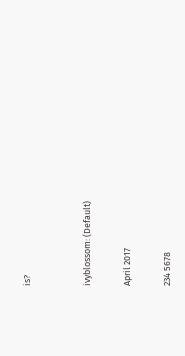is?


ivyblossom: (Default)

April 2017

234 5678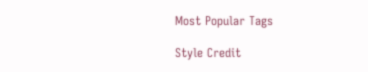Most Popular Tags

Style Credit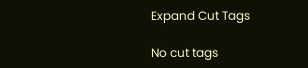Expand Cut Tags

No cut tags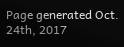Page generated Oct. 24th, 2017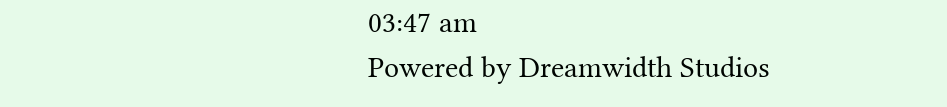03:47 am
Powered by Dreamwidth Studios